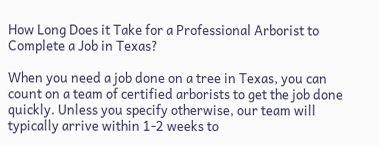How Long Does it Take for a Professional Arborist to Complete a Job in Texas?

When you need a job done on a tree in Texas, you can count on a team of certified arborists to get the job done quickly. Unless you specify otherwise, our team will typically arrive within 1-2 weeks to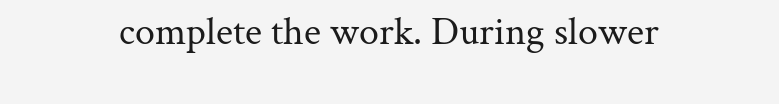complete the work. During slower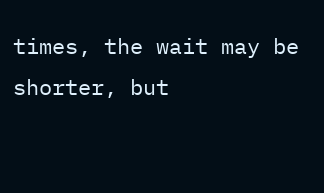times, the wait may be shorter, but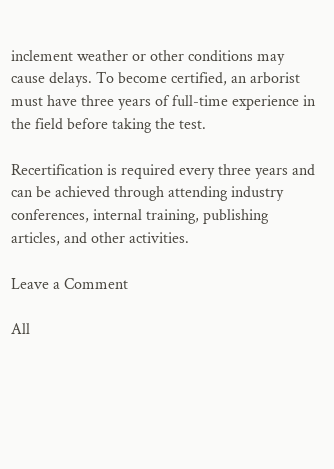inclement weather or other conditions may cause delays. To become certified, an arborist must have three years of full-time experience in the field before taking the test.

Recertification is required every three years and can be achieved through attending industry conferences, internal training, publishing articles, and other activities.

Leave a Comment

All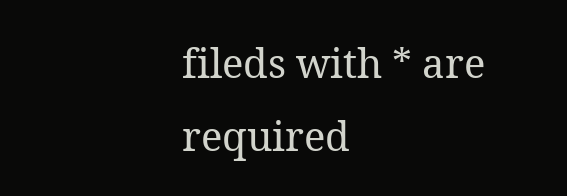fileds with * are required